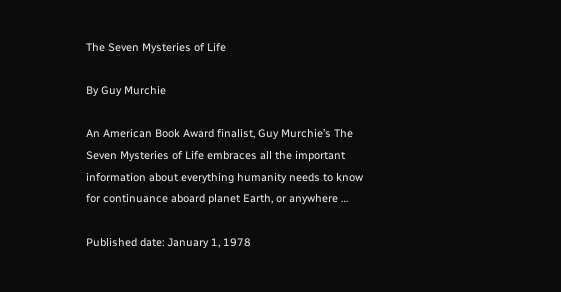The Seven Mysteries of Life

By Guy Murchie

An American Book Award finalist, Guy Murchie’s The Seven Mysteries of Life embraces all the important information about everything humanity needs to know for continuance aboard planet Earth, or anywhere …

Published date: January 1, 1978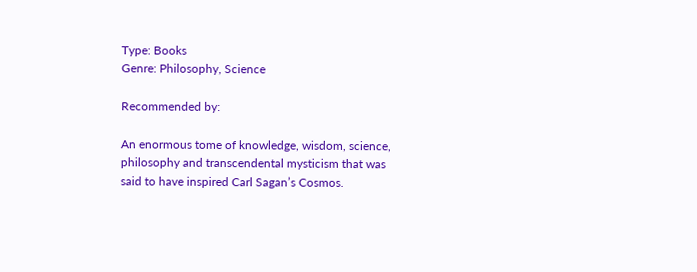Type: Books
Genre: Philosophy, Science

Recommended by:

An enormous tome of knowledge, wisdom, science, philosophy and transcendental mysticism that was said to have inspired Carl Sagan’s Cosmos.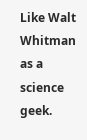Like Walt Whitman as a science geek.